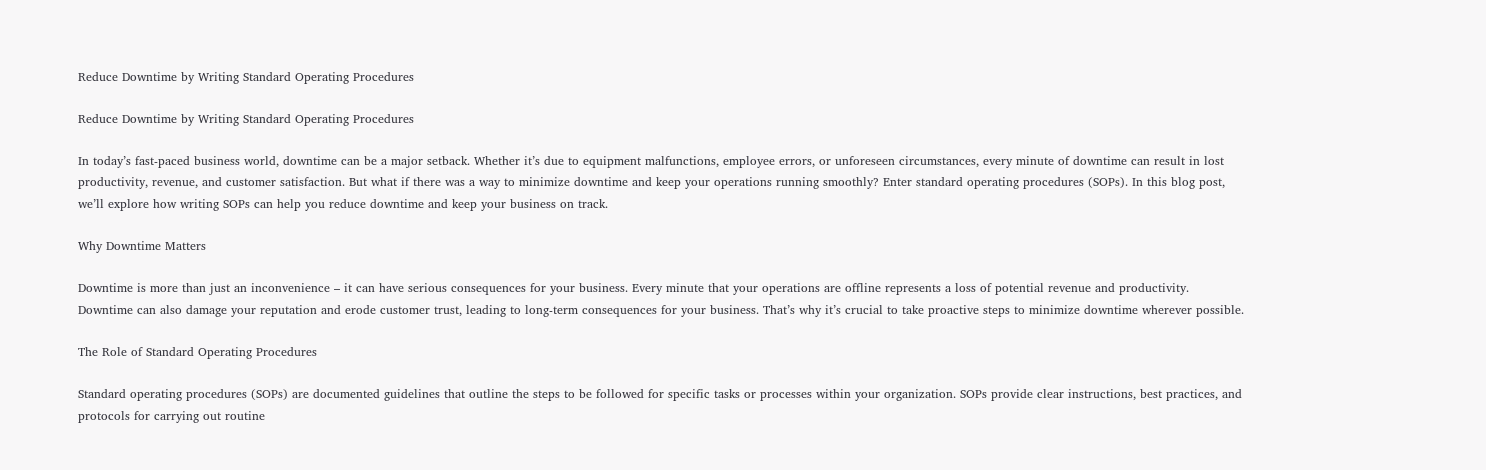Reduce Downtime by Writing Standard Operating Procedures

Reduce Downtime by Writing Standard Operating Procedures

In today’s fast-paced business world, downtime can be a major setback. Whether it’s due to equipment malfunctions, employee errors, or unforeseen circumstances, every minute of downtime can result in lost productivity, revenue, and customer satisfaction. But what if there was a way to minimize downtime and keep your operations running smoothly? Enter standard operating procedures (SOPs). In this blog post, we’ll explore how writing SOPs can help you reduce downtime and keep your business on track.

Why Downtime Matters

Downtime is more than just an inconvenience – it can have serious consequences for your business. Every minute that your operations are offline represents a loss of potential revenue and productivity. Downtime can also damage your reputation and erode customer trust, leading to long-term consequences for your business. That’s why it’s crucial to take proactive steps to minimize downtime wherever possible.

The Role of Standard Operating Procedures

Standard operating procedures (SOPs) are documented guidelines that outline the steps to be followed for specific tasks or processes within your organization. SOPs provide clear instructions, best practices, and protocols for carrying out routine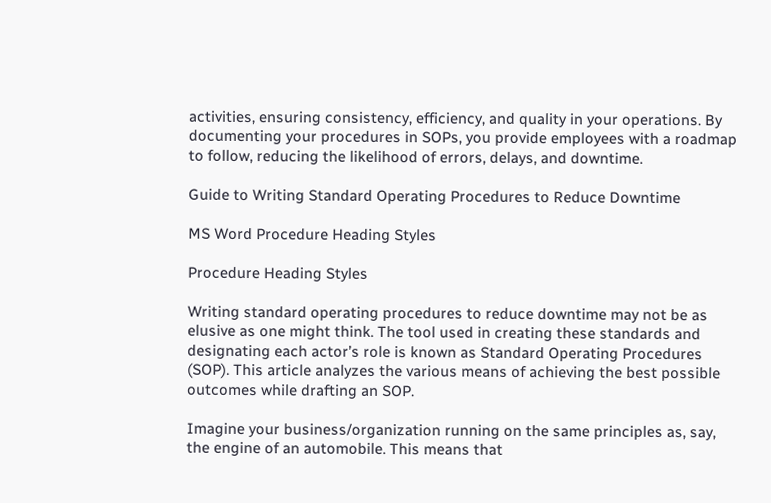activities, ensuring consistency, efficiency, and quality in your operations. By documenting your procedures in SOPs, you provide employees with a roadmap to follow, reducing the likelihood of errors, delays, and downtime.

Guide to Writing Standard Operating Procedures to Reduce Downtime

MS Word Procedure Heading Styles

Procedure Heading Styles

Writing standard operating procedures to reduce downtime may not be as elusive as one might think. The tool used in creating these standards and designating each actor’s role is known as Standard Operating Procedures (SOP). This article analyzes the various means of achieving the best possible outcomes while drafting an SOP.

Imagine your business/organization running on the same principles as, say, the engine of an automobile. This means that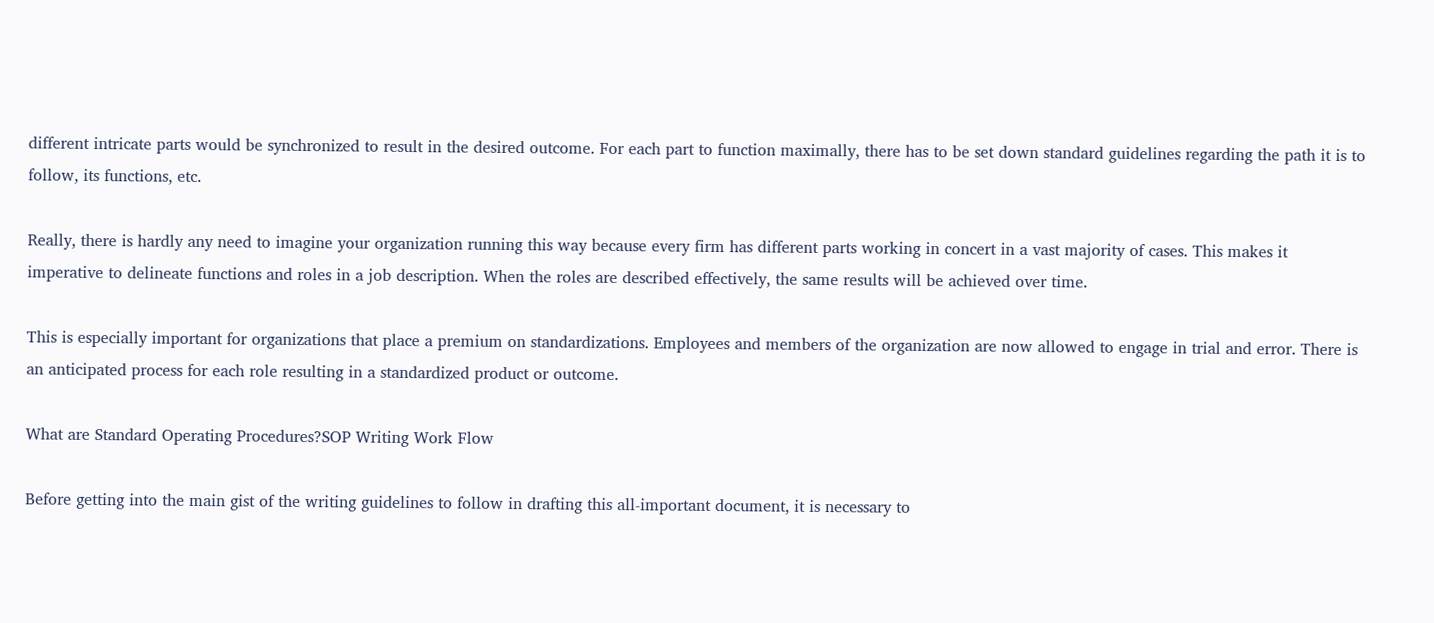different intricate parts would be synchronized to result in the desired outcome. For each part to function maximally, there has to be set down standard guidelines regarding the path it is to follow, its functions, etc.

Really, there is hardly any need to imagine your organization running this way because every firm has different parts working in concert in a vast majority of cases. This makes it imperative to delineate functions and roles in a job description. When the roles are described effectively, the same results will be achieved over time.

This is especially important for organizations that place a premium on standardizations. Employees and members of the organization are now allowed to engage in trial and error. There is an anticipated process for each role resulting in a standardized product or outcome.

What are Standard Operating Procedures?SOP Writing Work Flow

Before getting into the main gist of the writing guidelines to follow in drafting this all-important document, it is necessary to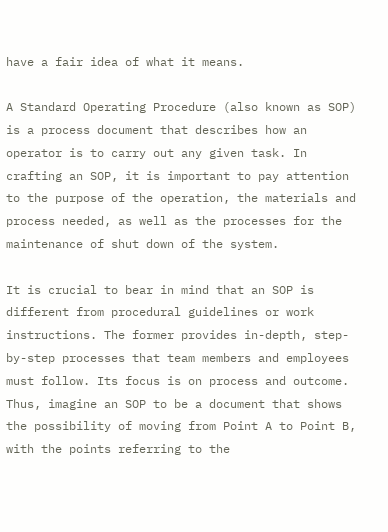have a fair idea of what it means.

A Standard Operating Procedure (also known as SOP) is a process document that describes how an operator is to carry out any given task. In crafting an SOP, it is important to pay attention to the purpose of the operation, the materials and process needed, as well as the processes for the maintenance of shut down of the system.

It is crucial to bear in mind that an SOP is different from procedural guidelines or work instructions. The former provides in-depth, step-by-step processes that team members and employees must follow. Its focus is on process and outcome. Thus, imagine an SOP to be a document that shows the possibility of moving from Point A to Point B, with the points referring to the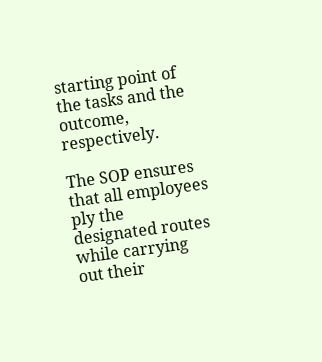starting point of the tasks and the outcome, respectively.

The SOP ensures that all employees ply the designated routes while carrying out their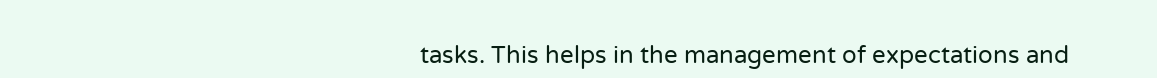tasks. This helps in the management of expectations and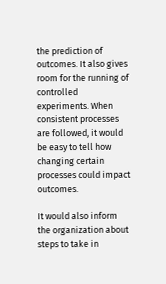the prediction of outcomes. It also gives room for the running of controlled experiments. When consistent processes are followed, it would be easy to tell how changing certain processes could impact outcomes.

It would also inform the organization about steps to take in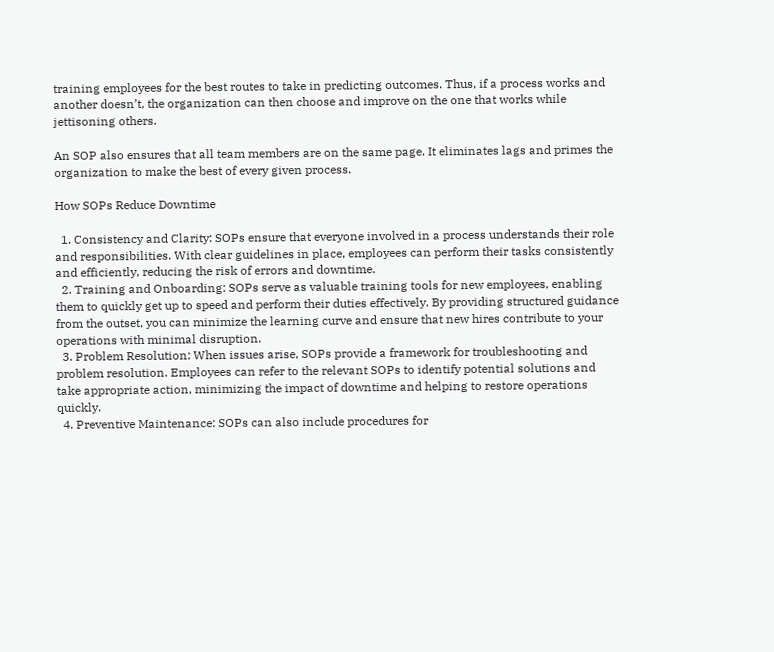training employees for the best routes to take in predicting outcomes. Thus, if a process works and another doesn’t, the organization can then choose and improve on the one that works while jettisoning others.

An SOP also ensures that all team members are on the same page. It eliminates lags and primes the organization to make the best of every given process.

How SOPs Reduce Downtime

  1. Consistency and Clarity: SOPs ensure that everyone involved in a process understands their role and responsibilities. With clear guidelines in place, employees can perform their tasks consistently and efficiently, reducing the risk of errors and downtime.
  2. Training and Onboarding: SOPs serve as valuable training tools for new employees, enabling them to quickly get up to speed and perform their duties effectively. By providing structured guidance from the outset, you can minimize the learning curve and ensure that new hires contribute to your operations with minimal disruption.
  3. Problem Resolution: When issues arise, SOPs provide a framework for troubleshooting and problem resolution. Employees can refer to the relevant SOPs to identify potential solutions and take appropriate action, minimizing the impact of downtime and helping to restore operations quickly.
  4. Preventive Maintenance: SOPs can also include procedures for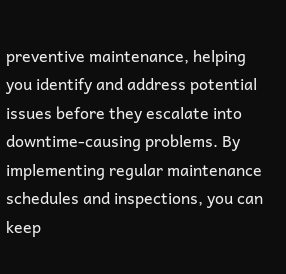preventive maintenance, helping you identify and address potential issues before they escalate into downtime-causing problems. By implementing regular maintenance schedules and inspections, you can keep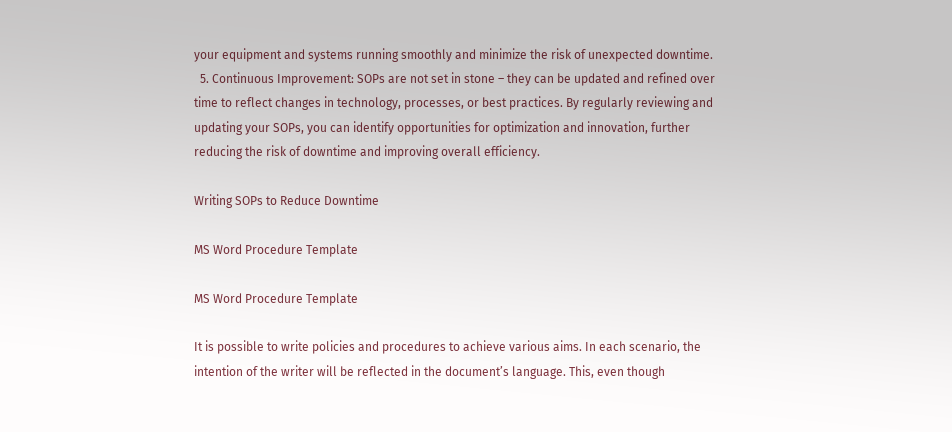your equipment and systems running smoothly and minimize the risk of unexpected downtime.
  5. Continuous Improvement: SOPs are not set in stone – they can be updated and refined over time to reflect changes in technology, processes, or best practices. By regularly reviewing and updating your SOPs, you can identify opportunities for optimization and innovation, further reducing the risk of downtime and improving overall efficiency.

Writing SOPs to Reduce Downtime

MS Word Procedure Template

MS Word Procedure Template

It is possible to write policies and procedures to achieve various aims. In each scenario, the intention of the writer will be reflected in the document’s language. This, even though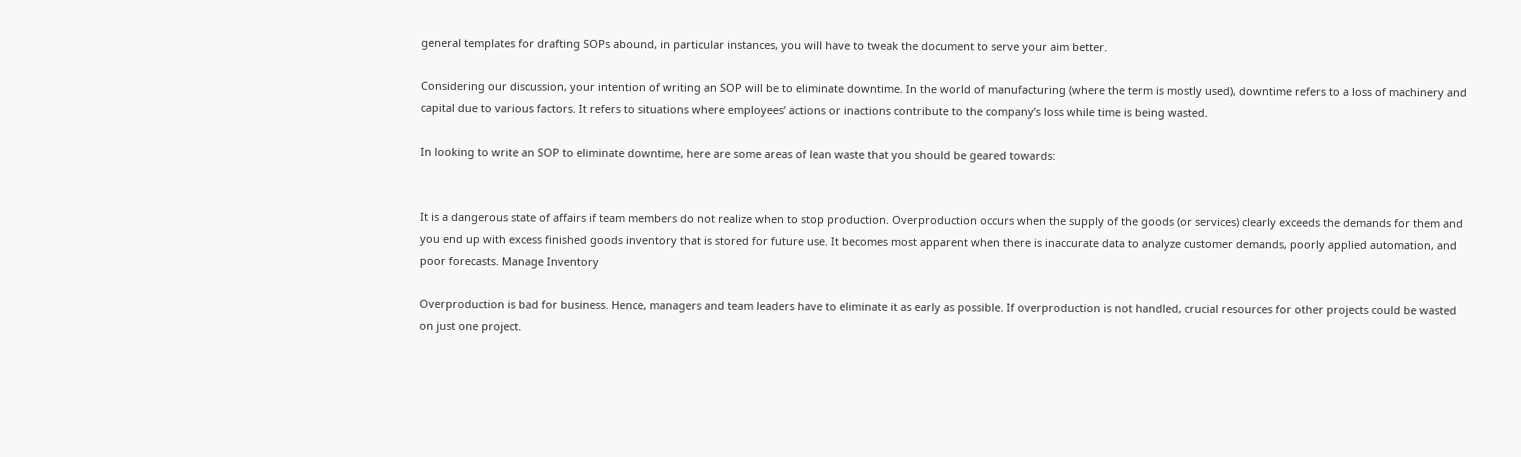general templates for drafting SOPs abound, in particular instances, you will have to tweak the document to serve your aim better.

Considering our discussion, your intention of writing an SOP will be to eliminate downtime. In the world of manufacturing (where the term is mostly used), downtime refers to a loss of machinery and capital due to various factors. It refers to situations where employees’ actions or inactions contribute to the company’s loss while time is being wasted.

In looking to write an SOP to eliminate downtime, here are some areas of lean waste that you should be geared towards:


It is a dangerous state of affairs if team members do not realize when to stop production. Overproduction occurs when the supply of the goods (or services) clearly exceeds the demands for them and you end up with excess finished goods inventory that is stored for future use. It becomes most apparent when there is inaccurate data to analyze customer demands, poorly applied automation, and poor forecasts. Manage Inventory

Overproduction is bad for business. Hence, managers and team leaders have to eliminate it as early as possible. If overproduction is not handled, crucial resources for other projects could be wasted on just one project.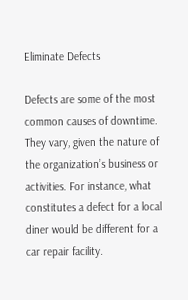Eliminate Defects

Defects are some of the most common causes of downtime. They vary, given the nature of the organization’s business or activities. For instance, what constitutes a defect for a local diner would be different for a car repair facility.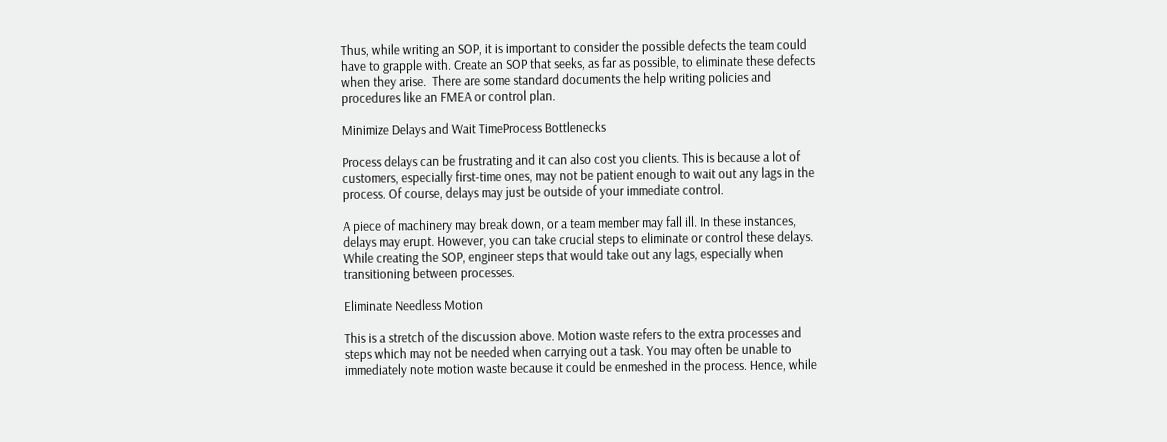Thus, while writing an SOP, it is important to consider the possible defects the team could have to grapple with. Create an SOP that seeks, as far as possible, to eliminate these defects when they arise.  There are some standard documents the help writing policies and procedures like an FMEA or control plan.

Minimize Delays and Wait TimeProcess Bottlenecks

Process delays can be frustrating and it can also cost you clients. This is because a lot of customers, especially first-time ones, may not be patient enough to wait out any lags in the process. Of course, delays may just be outside of your immediate control.

A piece of machinery may break down, or a team member may fall ill. In these instances, delays may erupt. However, you can take crucial steps to eliminate or control these delays. While creating the SOP, engineer steps that would take out any lags, especially when transitioning between processes.

Eliminate Needless Motion

This is a stretch of the discussion above. Motion waste refers to the extra processes and steps which may not be needed when carrying out a task. You may often be unable to immediately note motion waste because it could be enmeshed in the process. Hence, while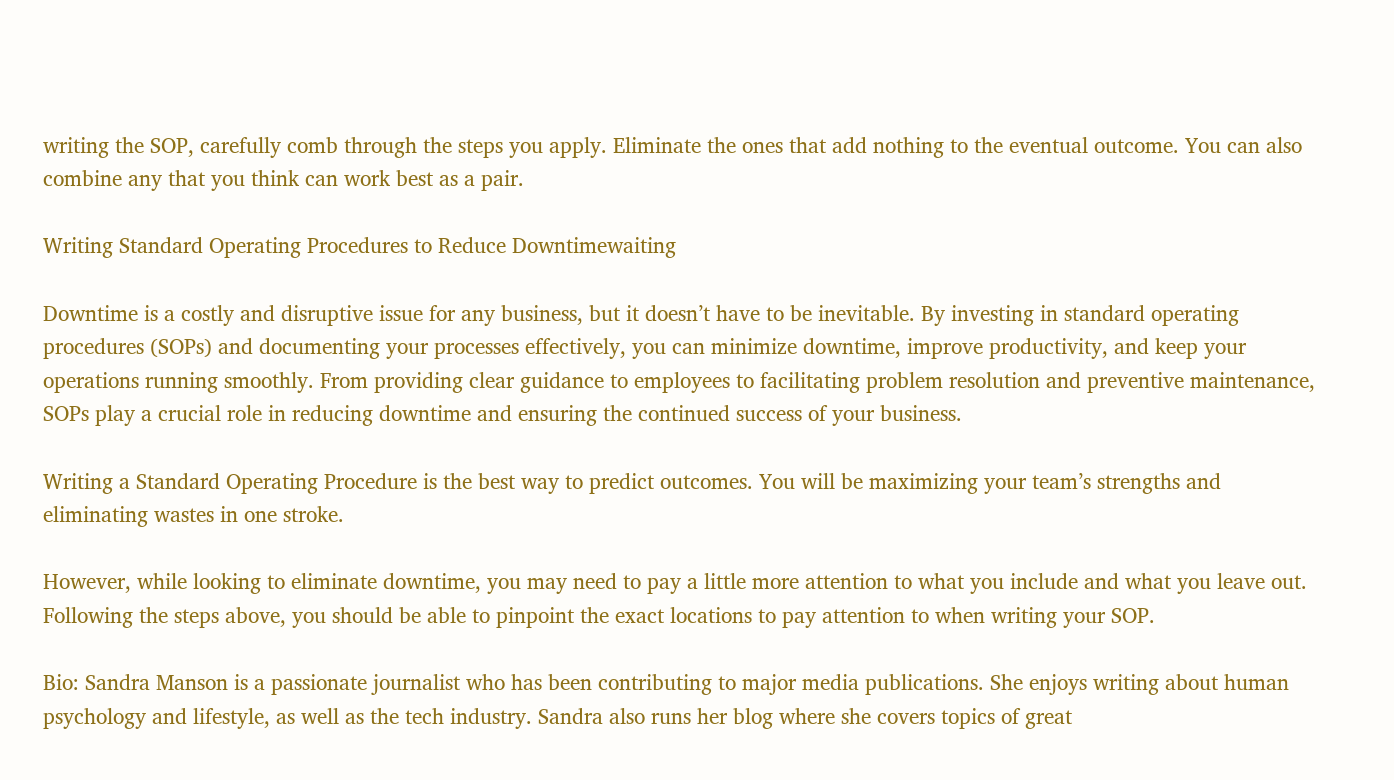writing the SOP, carefully comb through the steps you apply. Eliminate the ones that add nothing to the eventual outcome. You can also combine any that you think can work best as a pair.

Writing Standard Operating Procedures to Reduce Downtimewaiting

Downtime is a costly and disruptive issue for any business, but it doesn’t have to be inevitable. By investing in standard operating procedures (SOPs) and documenting your processes effectively, you can minimize downtime, improve productivity, and keep your operations running smoothly. From providing clear guidance to employees to facilitating problem resolution and preventive maintenance, SOPs play a crucial role in reducing downtime and ensuring the continued success of your business.

Writing a Standard Operating Procedure is the best way to predict outcomes. You will be maximizing your team’s strengths and eliminating wastes in one stroke.

However, while looking to eliminate downtime, you may need to pay a little more attention to what you include and what you leave out. Following the steps above, you should be able to pinpoint the exact locations to pay attention to when writing your SOP.

Bio: Sandra Manson is a passionate journalist who has been contributing to major media publications. She enjoys writing about human psychology and lifestyle, as well as the tech industry. Sandra also runs her blog where she covers topics of great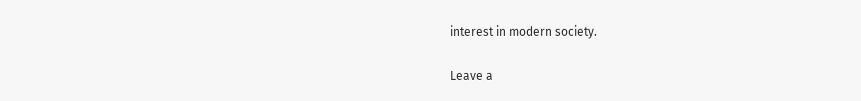interest in modern society.

Leave a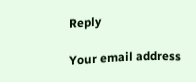Reply

Your email address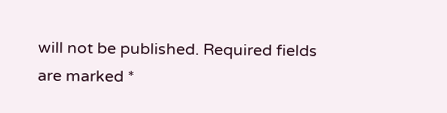will not be published. Required fields are marked *